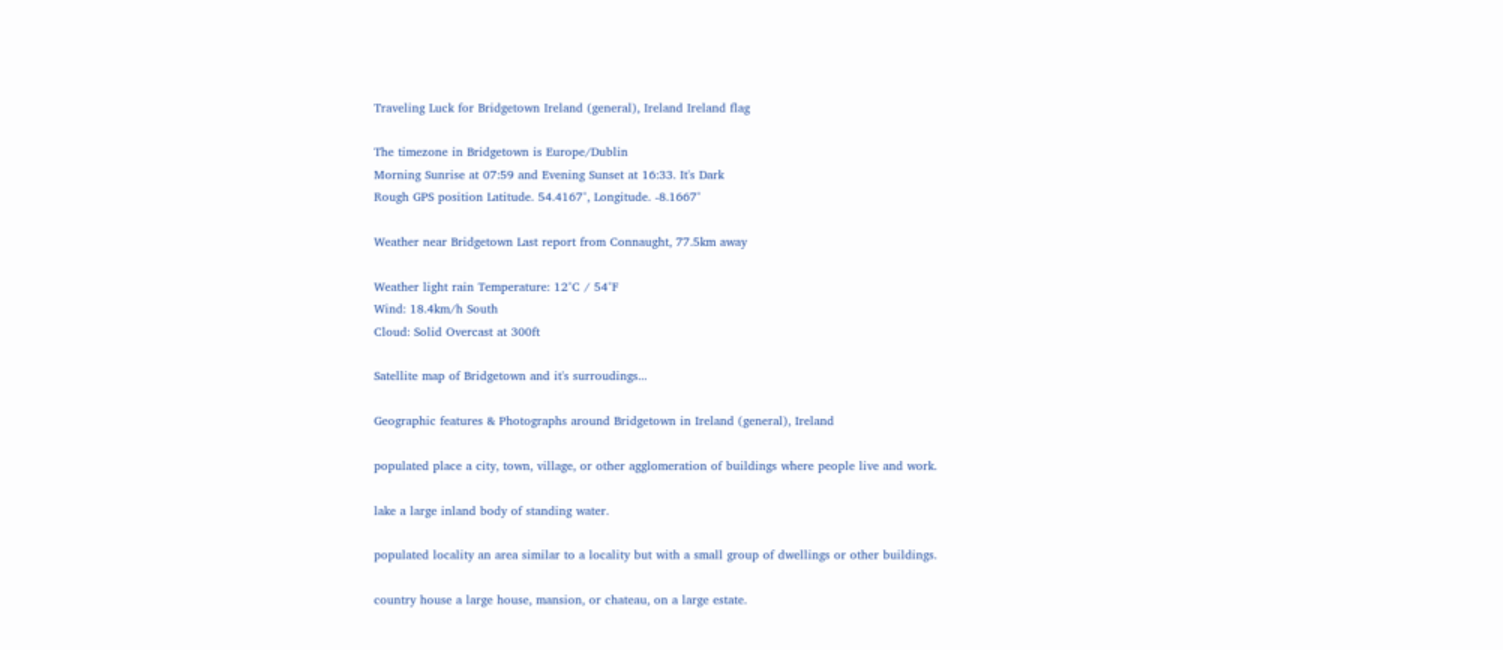Traveling Luck for Bridgetown Ireland (general), Ireland Ireland flag

The timezone in Bridgetown is Europe/Dublin
Morning Sunrise at 07:59 and Evening Sunset at 16:33. It's Dark
Rough GPS position Latitude. 54.4167°, Longitude. -8.1667°

Weather near Bridgetown Last report from Connaught, 77.5km away

Weather light rain Temperature: 12°C / 54°F
Wind: 18.4km/h South
Cloud: Solid Overcast at 300ft

Satellite map of Bridgetown and it's surroudings...

Geographic features & Photographs around Bridgetown in Ireland (general), Ireland

populated place a city, town, village, or other agglomeration of buildings where people live and work.

lake a large inland body of standing water.

populated locality an area similar to a locality but with a small group of dwellings or other buildings.

country house a large house, mansion, or chateau, on a large estate.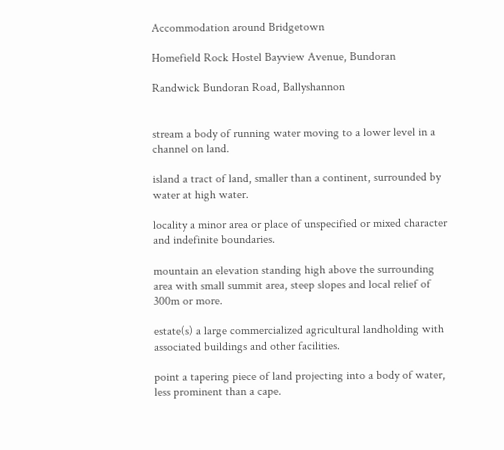Accommodation around Bridgetown

Homefield Rock Hostel Bayview Avenue, Bundoran

Randwick Bundoran Road, Ballyshannon


stream a body of running water moving to a lower level in a channel on land.

island a tract of land, smaller than a continent, surrounded by water at high water.

locality a minor area or place of unspecified or mixed character and indefinite boundaries.

mountain an elevation standing high above the surrounding area with small summit area, steep slopes and local relief of 300m or more.

estate(s) a large commercialized agricultural landholding with associated buildings and other facilities.

point a tapering piece of land projecting into a body of water, less prominent than a cape.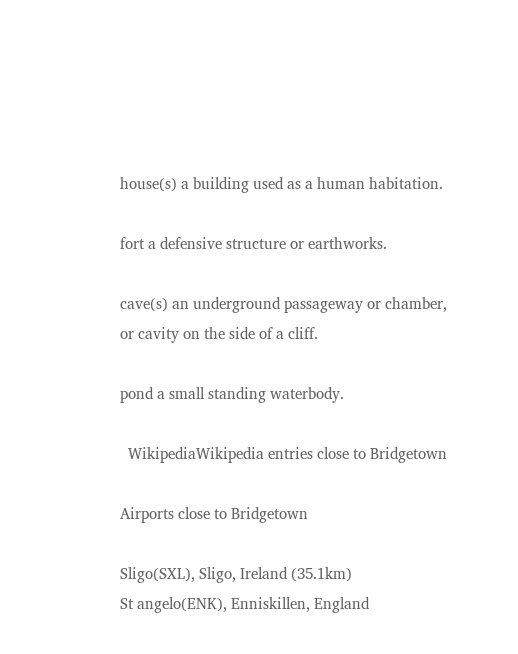house(s) a building used as a human habitation.

fort a defensive structure or earthworks.

cave(s) an underground passageway or chamber, or cavity on the side of a cliff.

pond a small standing waterbody.

  WikipediaWikipedia entries close to Bridgetown

Airports close to Bridgetown

Sligo(SXL), Sligo, Ireland (35.1km)
St angelo(ENK), Enniskillen, England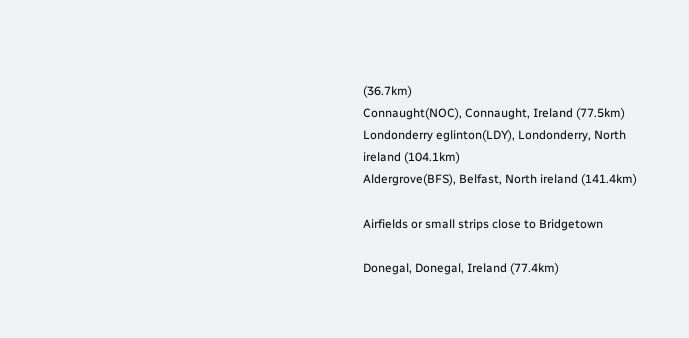(36.7km)
Connaught(NOC), Connaught, Ireland (77.5km)
Londonderry eglinton(LDY), Londonderry, North ireland (104.1km)
Aldergrove(BFS), Belfast, North ireland (141.4km)

Airfields or small strips close to Bridgetown

Donegal, Donegal, Ireland (77.4km)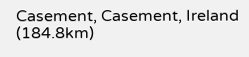Casement, Casement, Ireland (184.8km)